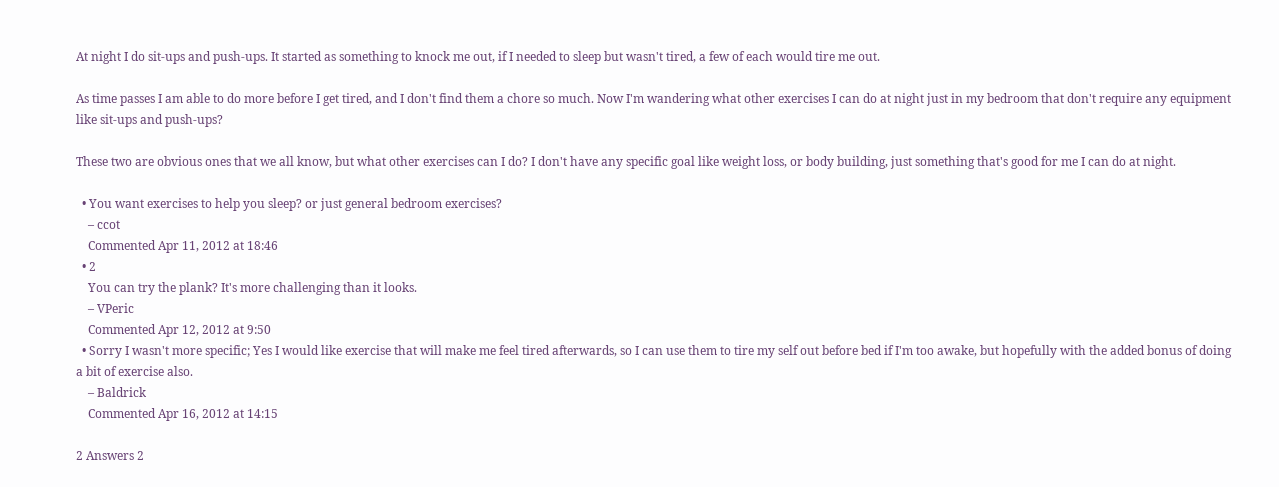At night I do sit-ups and push-ups. It started as something to knock me out, if I needed to sleep but wasn't tired, a few of each would tire me out.

As time passes I am able to do more before I get tired, and I don't find them a chore so much. Now I'm wandering what other exercises I can do at night just in my bedroom that don't require any equipment like sit-ups and push-ups?

These two are obvious ones that we all know, but what other exercises can I do? I don't have any specific goal like weight loss, or body building, just something that's good for me I can do at night.

  • You want exercises to help you sleep? or just general bedroom exercises?
    – ccot
    Commented Apr 11, 2012 at 18:46
  • 2
    You can try the plank? It's more challenging than it looks.
    – VPeric
    Commented Apr 12, 2012 at 9:50
  • Sorry I wasn't more specific; Yes I would like exercise that will make me feel tired afterwards, so I can use them to tire my self out before bed if I'm too awake, but hopefully with the added bonus of doing a bit of exercise also.
    – Baldrick
    Commented Apr 16, 2012 at 14:15

2 Answers 2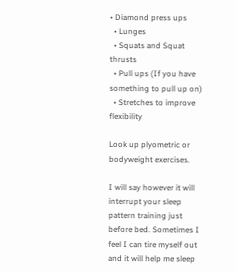• Diamond press ups
  • Lunges
  • Squats and Squat thrusts
  • Pull ups (If you have something to pull up on)
  • Stretches to improve flexibility

Look up plyometric or bodyweight exercises.

I will say however it will interrupt your sleep pattern training just before bed. Sometimes I feel I can tire myself out and it will help me sleep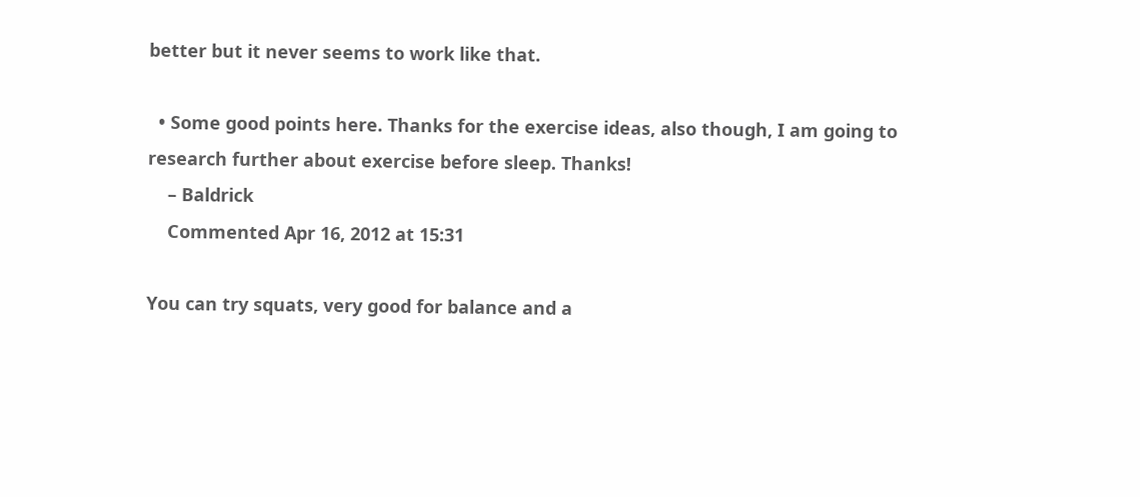better but it never seems to work like that.

  • Some good points here. Thanks for the exercise ideas, also though, I am going to research further about exercise before sleep. Thanks!
    – Baldrick
    Commented Apr 16, 2012 at 15:31

You can try squats, very good for balance and a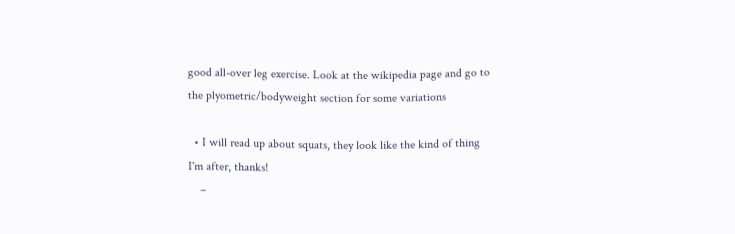good all-over leg exercise. Look at the wikipedia page and go to the plyometric/bodyweight section for some variations

  • I will read up about squats, they look like the kind of thing I'm after, thanks!
    –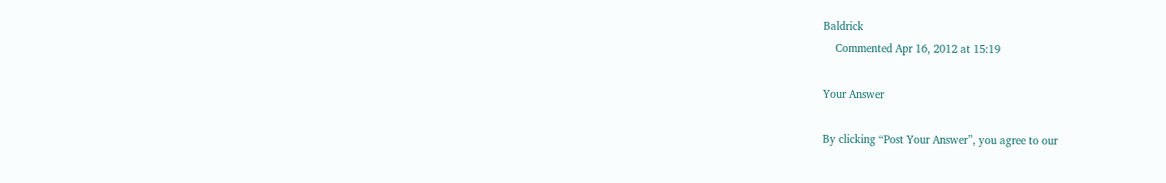Baldrick
    Commented Apr 16, 2012 at 15:19

Your Answer

By clicking “Post Your Answer”, you agree to our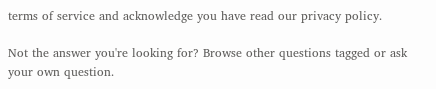terms of service and acknowledge you have read our privacy policy.

Not the answer you're looking for? Browse other questions tagged or ask your own question.